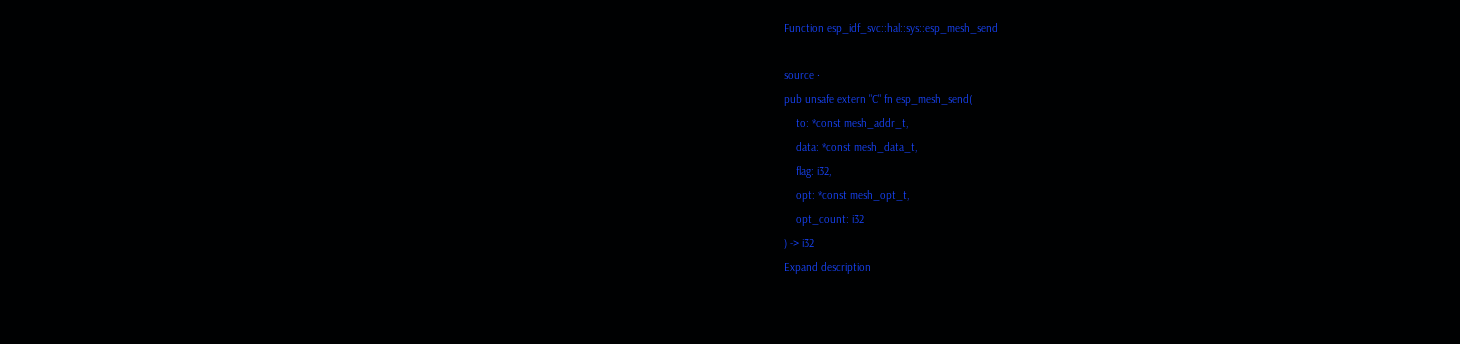Function esp_idf_svc::hal::sys::esp_mesh_send

source ·
pub unsafe extern "C" fn esp_mesh_send(
    to: *const mesh_addr_t,
    data: *const mesh_data_t,
    flag: i32,
    opt: *const mesh_opt_t,
    opt_count: i32
) -> i32
Expand description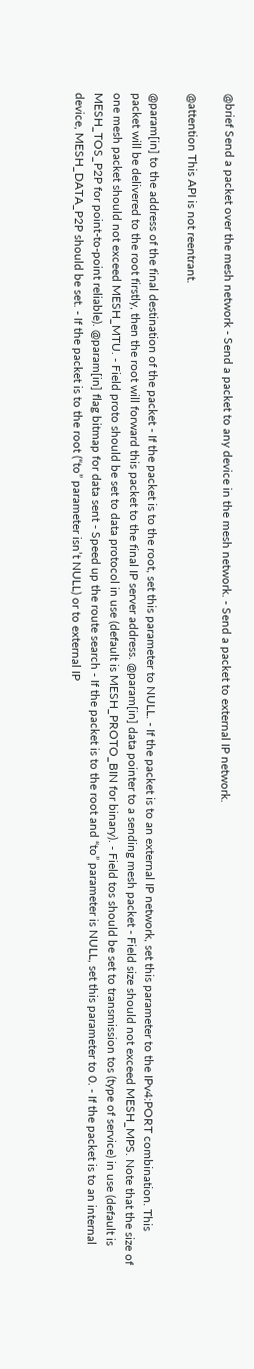@brief Send a packet over the mesh network - Send a packet to any device in the mesh network. - Send a packet to external IP network.

@attention This API is not reentrant.

@param[in] to the address of the final destination of the packet - If the packet is to the root, set this parameter to NULL. - If the packet is to an external IP network, set this parameter to the IPv4:PORT combination. This packet will be delivered to the root firstly, then the root will forward this packet to the final IP server address. @param[in] data pointer to a sending mesh packet - Field size should not exceed MESH_MPS. Note that the size of one mesh packet should not exceed MESH_MTU. - Field proto should be set to data protocol in use (default is MESH_PROTO_BIN for binary). - Field tos should be set to transmission tos (type of service) in use (default is MESH_TOS_P2P for point-to-point reliable). @param[in] flag bitmap for data sent - Speed up the route search - If the packet is to the root and “to” parameter is NULL, set this parameter to 0. - If the packet is to an internal device, MESH_DATA_P2P should be set. - If the packet is to the root (“to” parameter isn’t NULL) or to external IP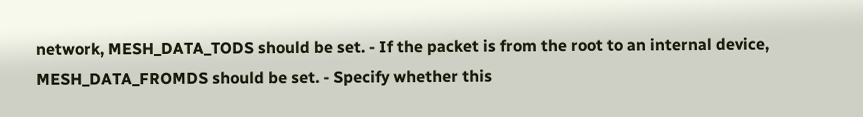network, MESH_DATA_TODS should be set. - If the packet is from the root to an internal device, MESH_DATA_FROMDS should be set. - Specify whether this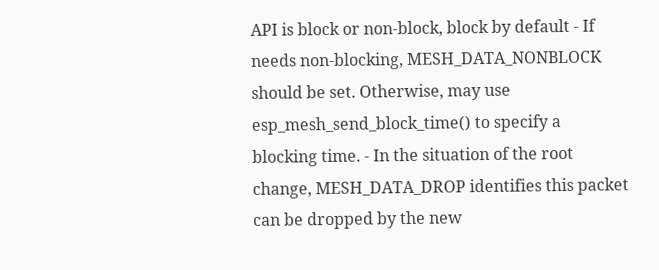API is block or non-block, block by default - If needs non-blocking, MESH_DATA_NONBLOCK should be set. Otherwise, may use esp_mesh_send_block_time() to specify a blocking time. - In the situation of the root change, MESH_DATA_DROP identifies this packet can be dropped by the new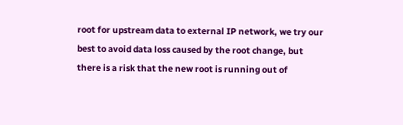root for upstream data to external IP network, we try our best to avoid data loss caused by the root change, but there is a risk that the new root is running out of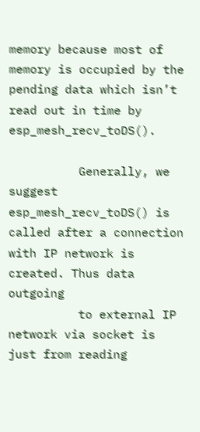memory because most of memory is occupied by the pending data which isn’t read out in time by esp_mesh_recv_toDS().

          Generally, we suggest esp_mesh_recv_toDS() is called after a connection with IP network is created. Thus data outgoing
          to external IP network via socket is just from reading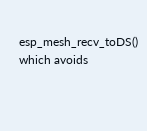esp_mesh_recv_toDS() which avoids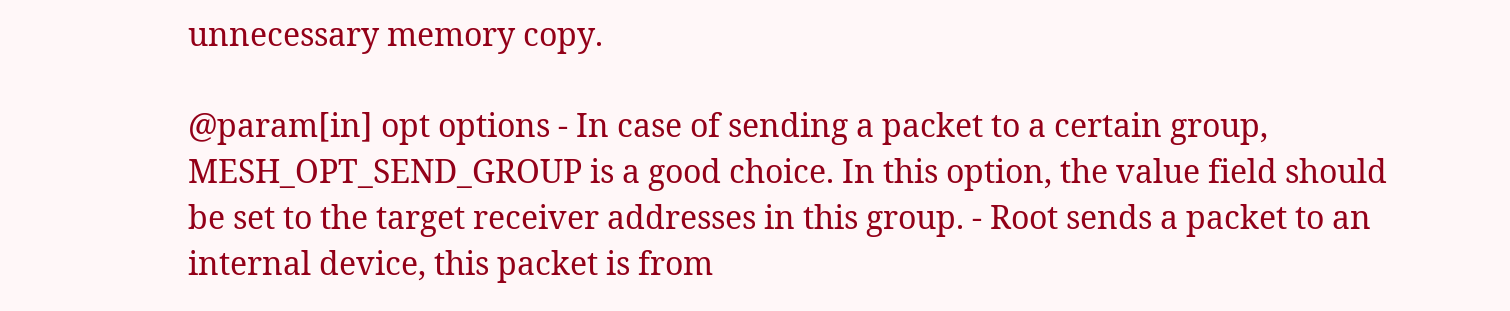unnecessary memory copy.

@param[in] opt options - In case of sending a packet to a certain group, MESH_OPT_SEND_GROUP is a good choice. In this option, the value field should be set to the target receiver addresses in this group. - Root sends a packet to an internal device, this packet is from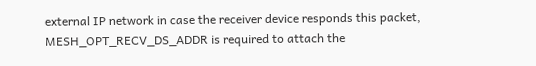external IP network in case the receiver device responds this packet, MESH_OPT_RECV_DS_ADDR is required to attach the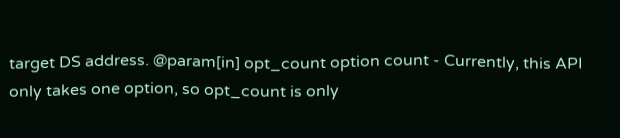target DS address. @param[in] opt_count option count - Currently, this API only takes one option, so opt_count is only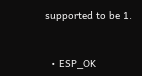supported to be 1.


  • ESP_OK